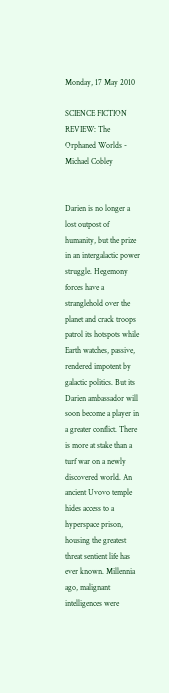Monday, 17 May 2010

SCIENCE FICTION REVIEW: The Orphaned Worlds - Michael Cobley


Darien is no longer a lost outpost of humanity, but the prize in an intergalactic power struggle. Hegemony forces have a stranglehold over the planet and crack troops patrol its hotspots while Earth watches, passive, rendered impotent by galactic politics. But its Darien ambassador will soon become a player in a greater conflict. There is more at stake than a turf war on a newly discovered world. An ancient Uvovo temple hides access to a hyperspace prison, housing the greatest threat sentient life has ever known. Millennia ago, malignant intelligences were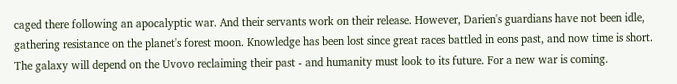caged there following an apocalyptic war. And their servants work on their release. However, Darien's guardians have not been idle, gathering resistance on the planet's forest moon. Knowledge has been lost since great races battled in eons past, and now time is short. The galaxy will depend on the Uvovo reclaiming their past - and humanity must look to its future. For a new war is coming.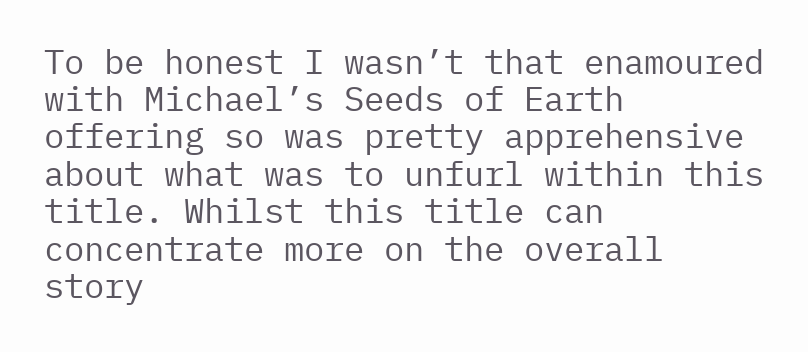To be honest I wasn’t that enamoured with Michael’s Seeds of Earth offering so was pretty apprehensive about what was to unfurl within this title. Whilst this title can concentrate more on the overall story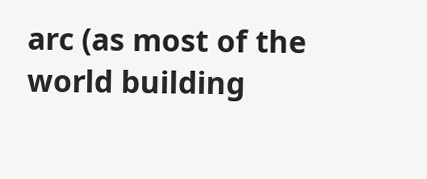arc (as most of the world building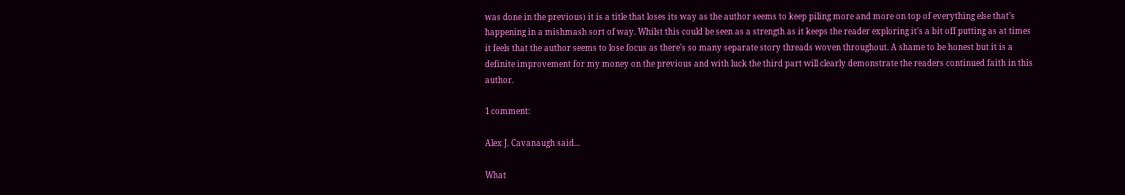was done in the previous) it is a title that loses its way as the author seems to keep piling more and more on top of everything else that’s happening in a mishmash sort of way. Whilst this could be seen as a strength as it keeps the reader exploring it’s a bit off putting as at times it feels that the author seems to lose focus as there’s so many separate story threads woven throughout. A shame to be honest but it is a definite improvement for my money on the previous and with luck the third part will clearly demonstrate the readers continued faith in this author.

1 comment:

Alex J. Cavanaugh said...

What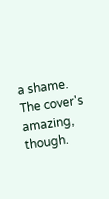a shame.
The cover's amazing, though.